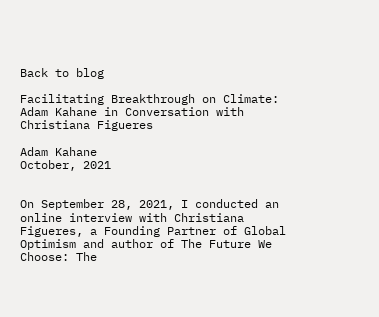Back to blog

Facilitating Breakthrough on Climate: Adam Kahane in Conversation with Christiana Figueres

Adam Kahane
October, 2021


On September 28, 2021, I conducted an online interview with Christiana Figueres, a Founding Partner of Global Optimism and author of The Future We Choose: The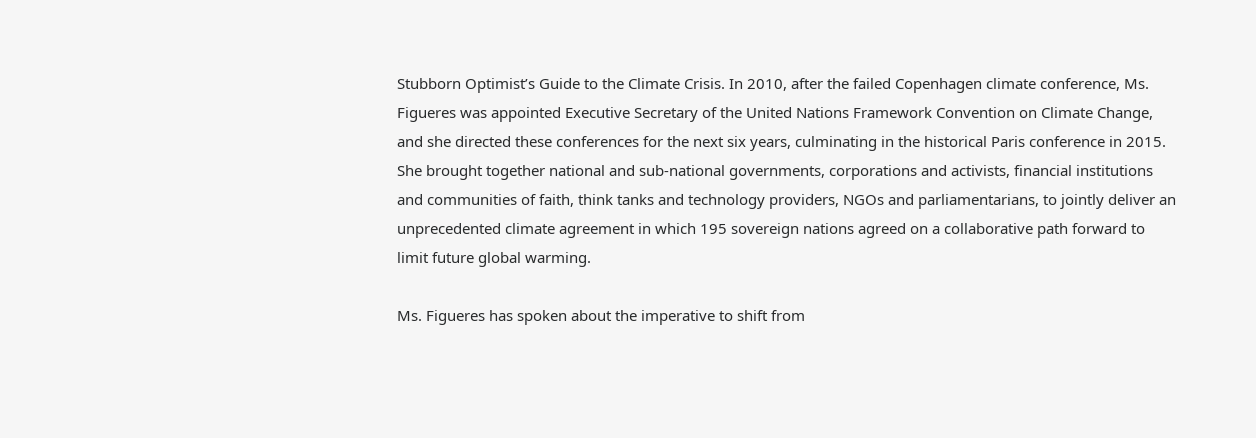Stubborn Optimist’s Guide to the Climate Crisis. In 2010, after the failed Copenhagen climate conference, Ms. Figueres was appointed Executive Secretary of the United Nations Framework Convention on Climate Change, and she directed these conferences for the next six years, culminating in the historical Paris conference in 2015. She brought together national and sub-national governments, corporations and activists, financial institutions and communities of faith, think tanks and technology providers, NGOs and parliamentarians, to jointly deliver an unprecedented climate agreement in which 195 sovereign nations agreed on a collaborative path forward to limit future global warming.

Ms. Figueres has spoken about the imperative to shift from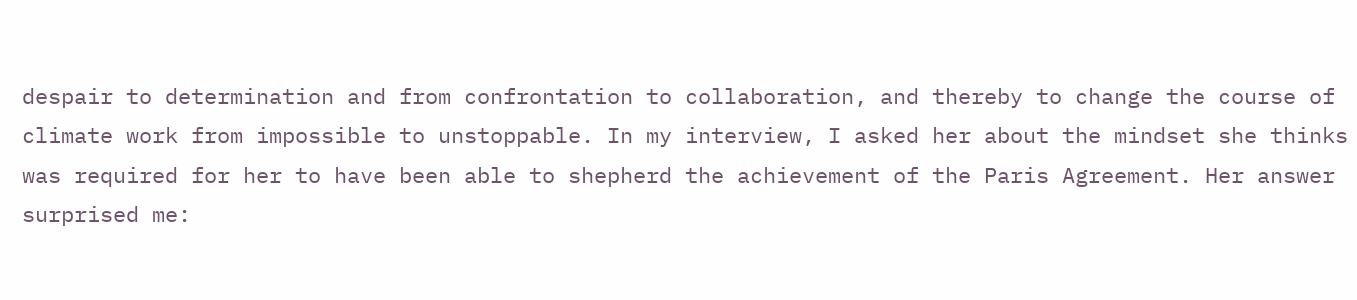despair to determination and from confrontation to collaboration, and thereby to change the course of climate work from impossible to unstoppable. In my interview, I asked her about the mindset she thinks was required for her to have been able to shepherd the achievement of the Paris Agreement. Her answer surprised me: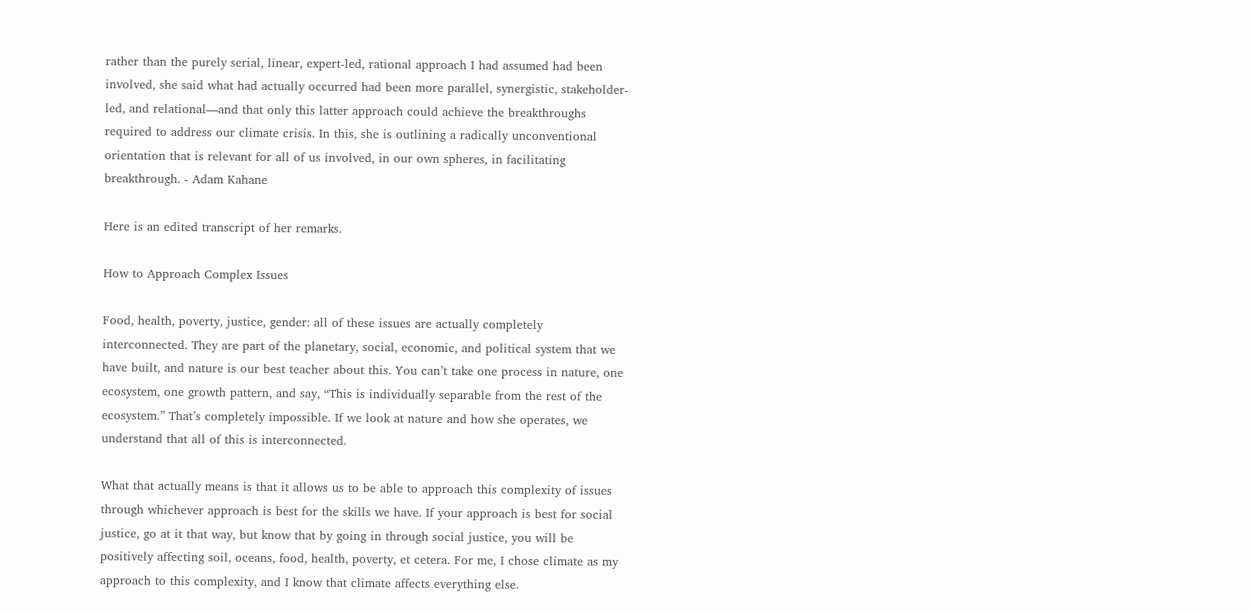rather than the purely serial, linear, expert-led, rational approach I had assumed had been involved, she said what had actually occurred had been more parallel, synergistic, stakeholder-led, and relational—and that only this latter approach could achieve the breakthroughs required to address our climate crisis. In this, she is outlining a radically unconventional orientation that is relevant for all of us involved, in our own spheres, in facilitating breakthrough. - Adam Kahane

Here is an edited transcript of her remarks.

How to Approach Complex Issues

Food, health, poverty, justice, gender: all of these issues are actually completely interconnected. They are part of the planetary, social, economic, and political system that we have built, and nature is our best teacher about this. You can’t take one process in nature, one ecosystem, one growth pattern, and say, “This is individually separable from the rest of the ecosystem.” That’s completely impossible. If we look at nature and how she operates, we understand that all of this is interconnected.

What that actually means is that it allows us to be able to approach this complexity of issues through whichever approach is best for the skills we have. If your approach is best for social justice, go at it that way, but know that by going in through social justice, you will be positively affecting soil, oceans, food, health, poverty, et cetera. For me, I chose climate as my approach to this complexity, and I know that climate affects everything else.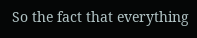So the fact that everything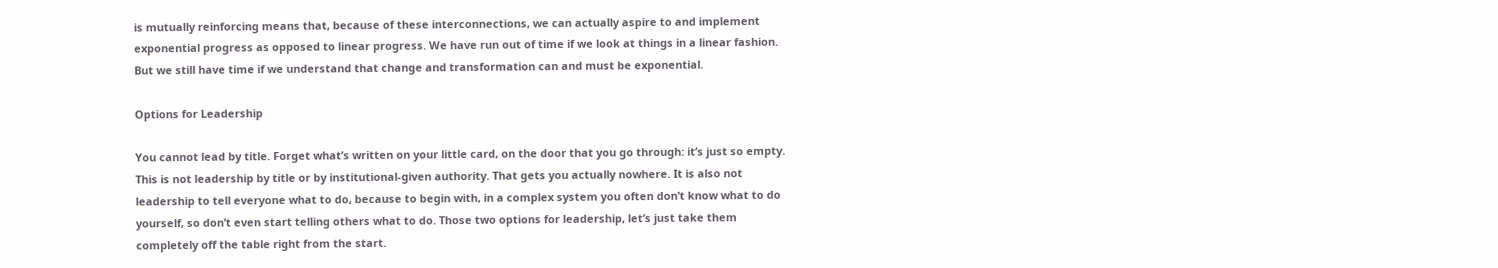is mutually reinforcing means that, because of these interconnections, we can actually aspire to and implement exponential progress as opposed to linear progress. We have run out of time if we look at things in a linear fashion. But we still have time if we understand that change and transformation can and must be exponential.

Options for Leadership

You cannot lead by title. Forget what’s written on your little card, on the door that you go through: it’s just so empty. This is not leadership by title or by institutional-given authority. That gets you actually nowhere. It is also not leadership to tell everyone what to do, because to begin with, in a complex system you often don’t know what to do yourself, so don’t even start telling others what to do. Those two options for leadership, let’s just take them completely off the table right from the start.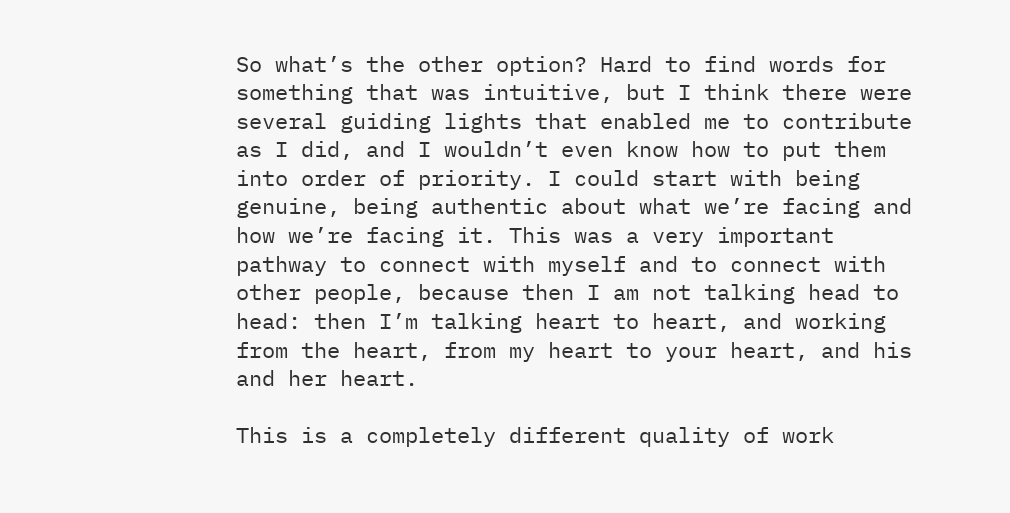So what’s the other option? Hard to find words for something that was intuitive, but I think there were several guiding lights that enabled me to contribute as I did, and I wouldn’t even know how to put them into order of priority. I could start with being genuine, being authentic about what we’re facing and how we’re facing it. This was a very important pathway to connect with myself and to connect with other people, because then I am not talking head to head: then I’m talking heart to heart, and working from the heart, from my heart to your heart, and his and her heart.

This is a completely different quality of work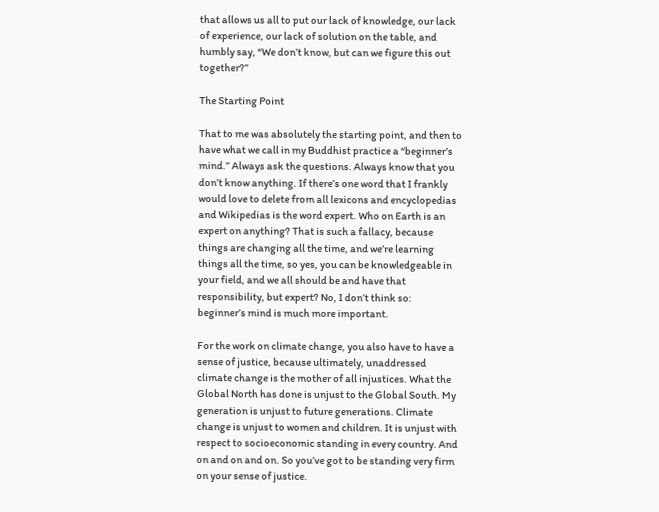that allows us all to put our lack of knowledge, our lack of experience, our lack of solution on the table, and humbly say, “We don’t know, but can we figure this out together?”

The Starting Point

That to me was absolutely the starting point, and then to have what we call in my Buddhist practice a “beginner’s mind.” Always ask the questions. Always know that you don’t know anything. If there’s one word that I frankly would love to delete from all lexicons and encyclopedias and Wikipedias is the word expert. Who on Earth is an expert on anything? That is such a fallacy, because things are changing all the time, and we’re learning things all the time, so yes, you can be knowledgeable in your field, and we all should be and have that responsibility, but expert? No, I don’t think so: beginner’s mind is much more important.

For the work on climate change, you also have to have a sense of justice, because ultimately, unaddressed climate change is the mother of all injustices. What the Global North has done is unjust to the Global South. My generation is unjust to future generations. Climate change is unjust to women and children. It is unjust with respect to socioeconomic standing in every country. And on and on and on. So you’ve got to be standing very firm on your sense of justice.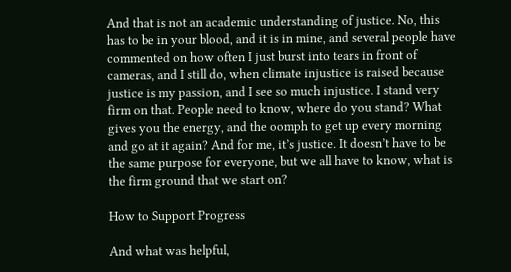And that is not an academic understanding of justice. No, this has to be in your blood, and it is in mine, and several people have commented on how often I just burst into tears in front of cameras, and I still do, when climate injustice is raised because justice is my passion, and I see so much injustice. I stand very firm on that. People need to know, where do you stand? What gives you the energy, and the oomph to get up every morning and go at it again? And for me, it’s justice. It doesn’t have to be the same purpose for everyone, but we all have to know, what is the firm ground that we start on?

How to Support Progress

And what was helpful,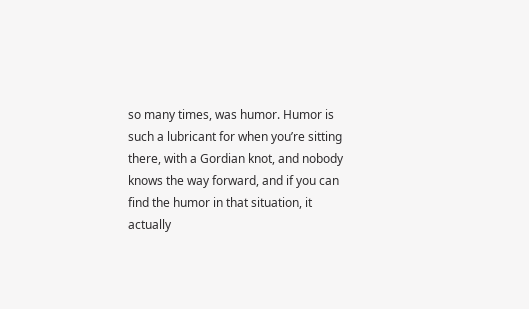so many times, was humor. Humor is such a lubricant for when you’re sitting there, with a Gordian knot, and nobody knows the way forward, and if you can find the humor in that situation, it actually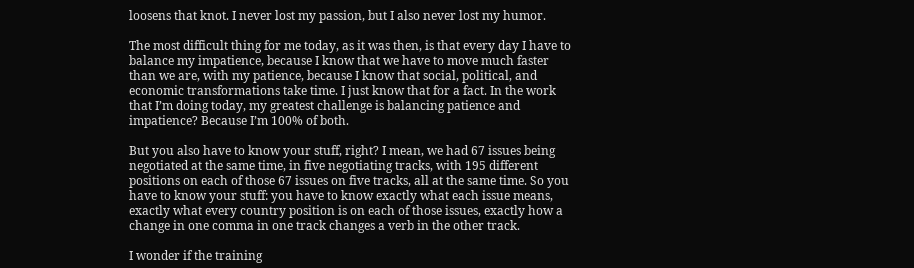loosens that knot. I never lost my passion, but I also never lost my humor.

The most difficult thing for me today, as it was then, is that every day I have to balance my impatience, because I know that we have to move much faster than we are, with my patience, because I know that social, political, and economic transformations take time. I just know that for a fact. In the work that I’m doing today, my greatest challenge is balancing patience and impatience? Because I’m 100% of both.

But you also have to know your stuff, right? I mean, we had 67 issues being negotiated at the same time, in five negotiating tracks, with 195 different positions on each of those 67 issues on five tracks, all at the same time. So you have to know your stuff: you have to know exactly what each issue means, exactly what every country position is on each of those issues, exactly how a change in one comma in one track changes a verb in the other track.

I wonder if the training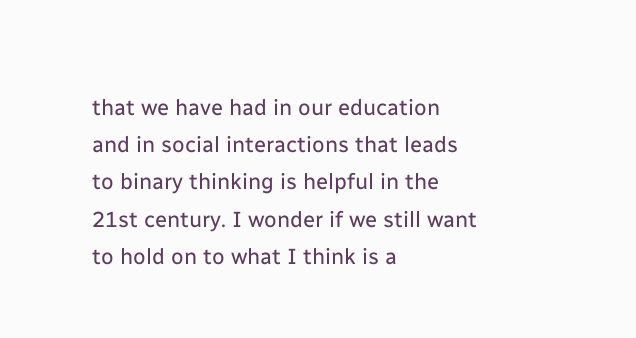that we have had in our education and in social interactions that leads to binary thinking is helpful in the 21st century. I wonder if we still want to hold on to what I think is a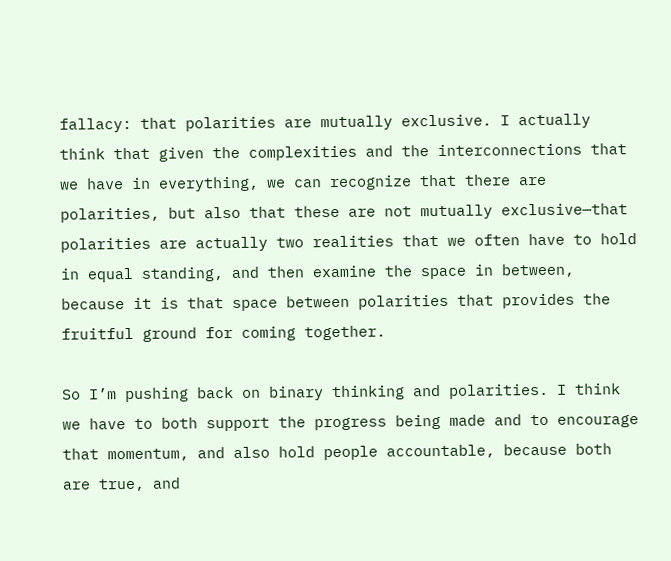fallacy: that polarities are mutually exclusive. I actually think that given the complexities and the interconnections that we have in everything, we can recognize that there are polarities, but also that these are not mutually exclusive—that polarities are actually two realities that we often have to hold in equal standing, and then examine the space in between, because it is that space between polarities that provides the fruitful ground for coming together.

So I’m pushing back on binary thinking and polarities. I think we have to both support the progress being made and to encourage that momentum, and also hold people accountable, because both are true, and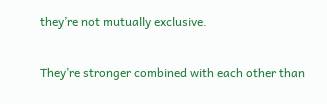they’re not mutually exclusive.

They’re stronger combined with each other than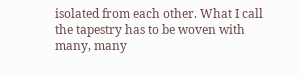isolated from each other. What I call the tapestry has to be woven with many, many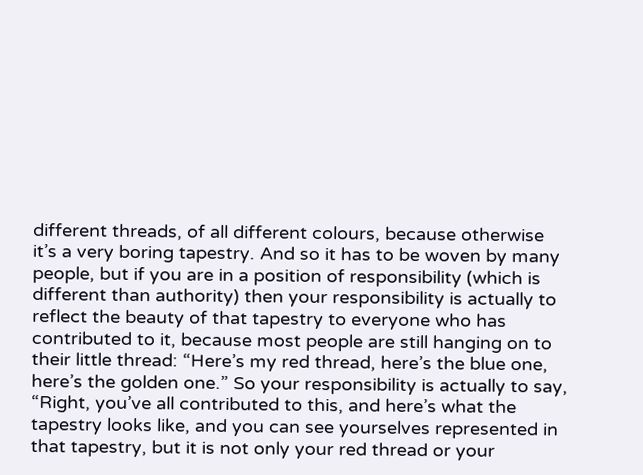different threads, of all different colours, because otherwise it’s a very boring tapestry. And so it has to be woven by many people, but if you are in a position of responsibility (which is different than authority) then your responsibility is actually to reflect the beauty of that tapestry to everyone who has contributed to it, because most people are still hanging on to their little thread: “Here’s my red thread, here’s the blue one, here’s the golden one.” So your responsibility is actually to say, “Right, you’ve all contributed to this, and here’s what the tapestry looks like, and you can see yourselves represented in that tapestry, but it is not only your red thread or your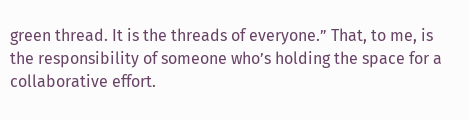green thread. It is the threads of everyone.” That, to me, is the responsibility of someone who’s holding the space for a collaborative effort.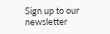Sign up to our newsletter